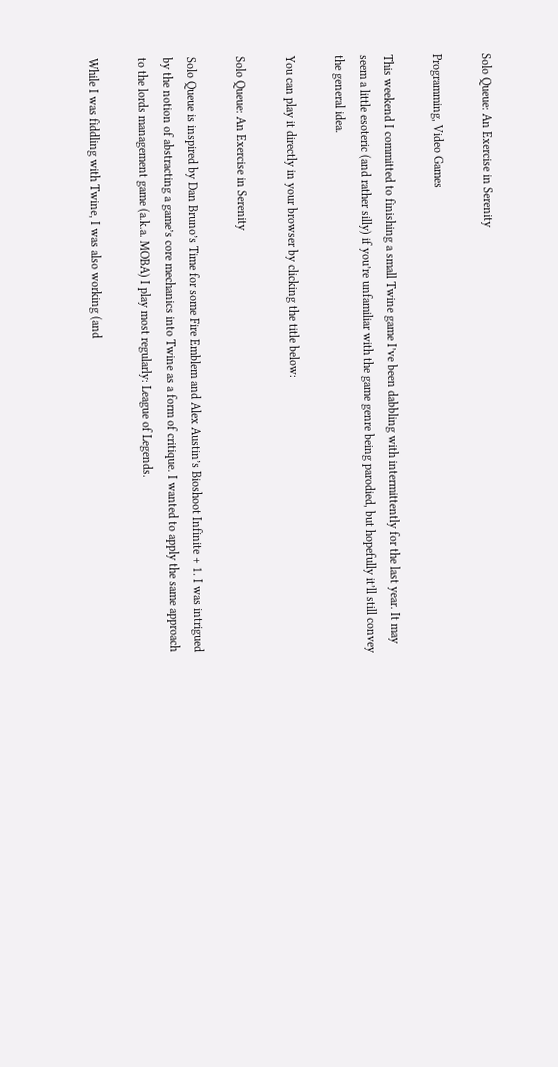Solo Queue: An Exercise in Serenity

Programming, Video Games

This weekend I committed to finishing a small Twine game I’ve been dabbling with intermittently for the last year. It may seem a little esoteric (and rather silly) if you’re unfamiliar with the game genre being parodied, but hopefully it’ll still convey the general idea.

You can play it directly in your browser by clicking the title below:

Solo Queue: An Exercise in Serenity

Solo Queue is inspired by Dan Bruno’s Time for some Fire Emblem and Alex Austin’s Bioshoot Infinite + 1. I was intrigued by the notion of abstracting a game’s core mechanics into Twine as a form of critique. I wanted to apply the same approach to the lords management game (a.k.a. MOBA) I play most regularly: League of Legends.

While I was fiddling with Twine, I was also working (and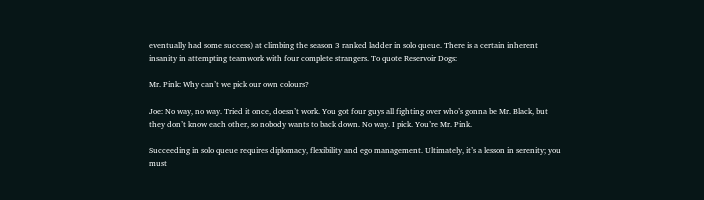eventually had some success) at climbing the season 3 ranked ladder in solo queue. There is a certain inherent insanity in attempting teamwork with four complete strangers. To quote Reservoir Dogs:

Mr. Pink: Why can’t we pick our own colours?

Joe: No way, no way. Tried it once, doesn’t work. You got four guys all fighting over who’s gonna be Mr. Black, but they don’t know each other, so nobody wants to back down. No way. I pick. You’re Mr. Pink.

Succeeding in solo queue requires diplomacy, flexibility and ego management. Ultimately, it’s a lesson in serenity; you must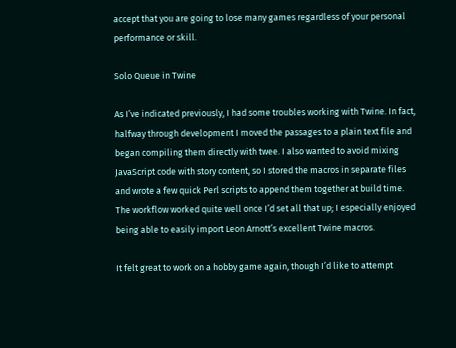accept that you are going to lose many games regardless of your personal performance or skill.

Solo Queue in Twine

As I’ve indicated previously, I had some troubles working with Twine. In fact, halfway through development I moved the passages to a plain text file and began compiling them directly with twee. I also wanted to avoid mixing JavaScript code with story content, so I stored the macros in separate files and wrote a few quick Perl scripts to append them together at build time. The workflow worked quite well once I’d set all that up; I especially enjoyed being able to easily import Leon Arnott’s excellent Twine macros.

It felt great to work on a hobby game again, though I’d like to attempt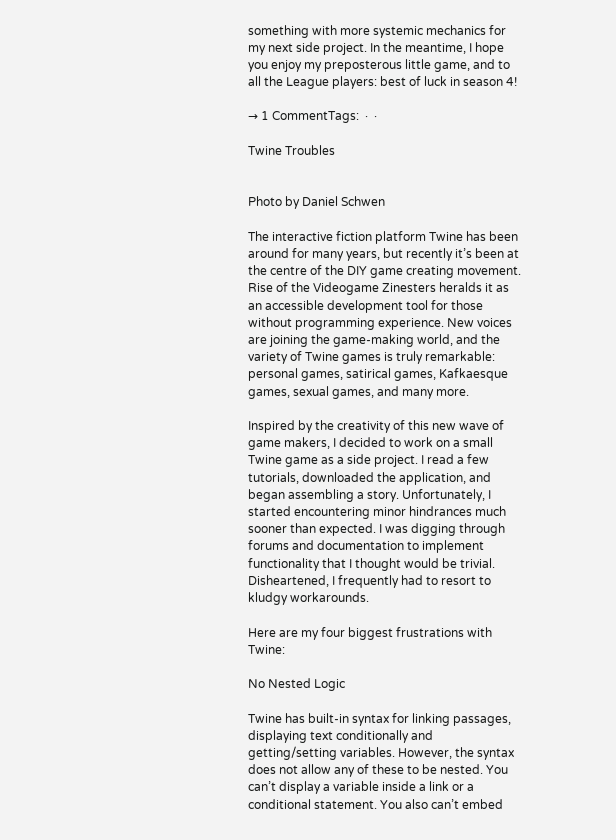something with more systemic mechanics for my next side project. In the meantime, I hope you enjoy my preposterous little game, and to all the League players: best of luck in season 4!

→ 1 CommentTags:  ·  ·

Twine Troubles


Photo by Daniel Schwen

The interactive fiction platform Twine has been around for many years, but recently it’s been at the centre of the DIY game creating movement. Rise of the Videogame Zinesters heralds it as an accessible development tool for those without programming experience. New voices are joining the game-making world, and the variety of Twine games is truly remarkable: personal games, satirical games, Kafkaesque games, sexual games, and many more.

Inspired by the creativity of this new wave of game makers, I decided to work on a small Twine game as a side project. I read a few tutorials, downloaded the application, and began assembling a story. Unfortunately, I started encountering minor hindrances much sooner than expected. I was digging through forums and documentation to implement functionality that I thought would be trivial. Disheartened, I frequently had to resort to kludgy workarounds.

Here are my four biggest frustrations with Twine:

No Nested Logic

Twine has built-in syntax for linking passages, displaying text conditionally and getting/setting variables. However, the syntax does not allow any of these to be nested. You can’t display a variable inside a link or a conditional statement. You also can’t embed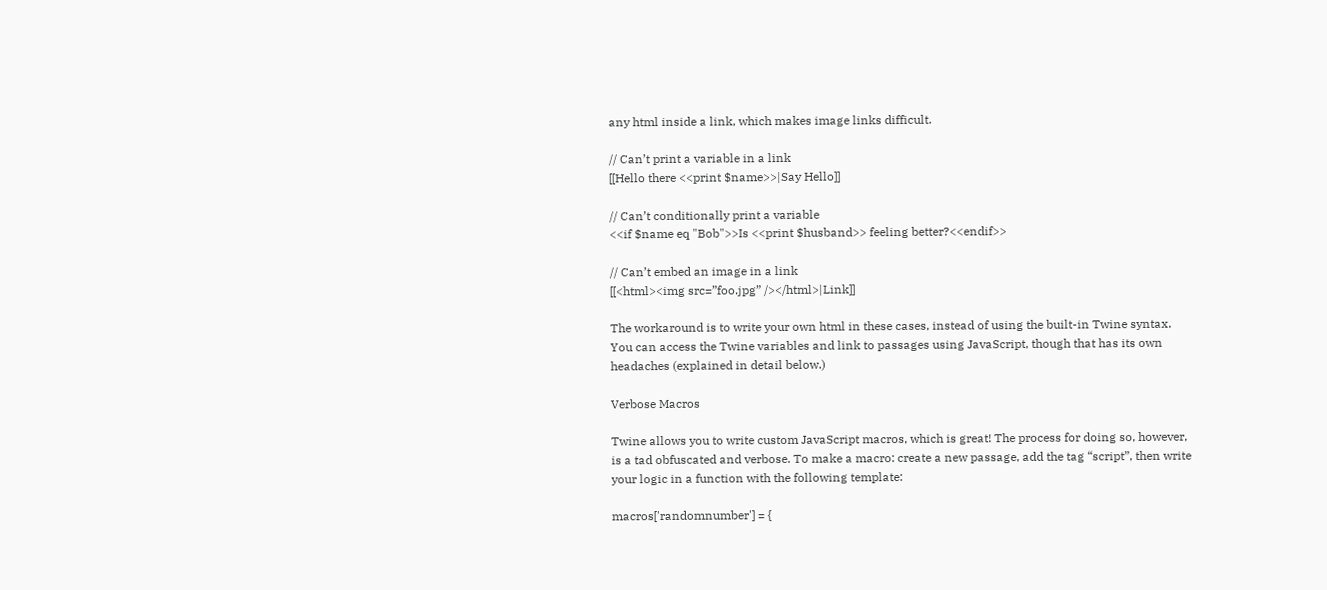any html inside a link, which makes image links difficult.

// Can’t print a variable in a link
[[Hello there <<print $name>>|Say Hello]]

// Can’t conditionally print a variable
<<if $name eq "Bob">>Is <<print $husband>> feeling better?<<endif>>

// Can’t embed an image in a link
[[<html><img src=”foo.jpg” /></html>|Link]]

The workaround is to write your own html in these cases, instead of using the built-in Twine syntax. You can access the Twine variables and link to passages using JavaScript, though that has its own headaches (explained in detail below.)

Verbose Macros

Twine allows you to write custom JavaScript macros, which is great! The process for doing so, however, is a tad obfuscated and verbose. To make a macro: create a new passage, add the tag “script”, then write your logic in a function with the following template:

macros['randomnumber'] = {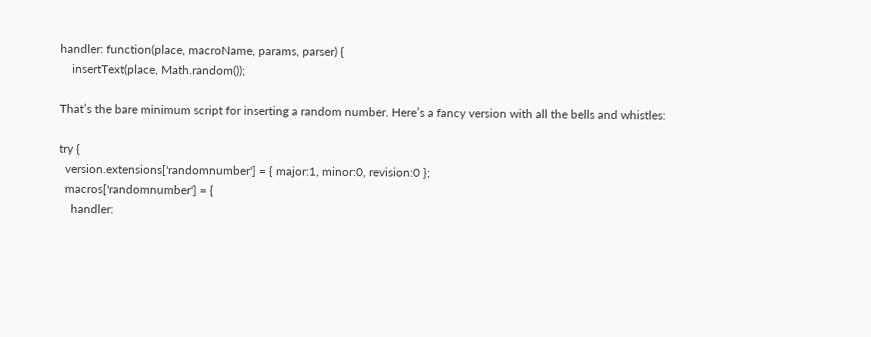handler: function(place, macroName, params, parser) {
    insertText(place, Math.random());

That’s the bare minimum script for inserting a random number. Here’s a fancy version with all the bells and whistles:

try {
  version.extensions['randomnumber'] = { major:1, minor:0, revision:0 };
  macros['randomnumber'] = {
    handler: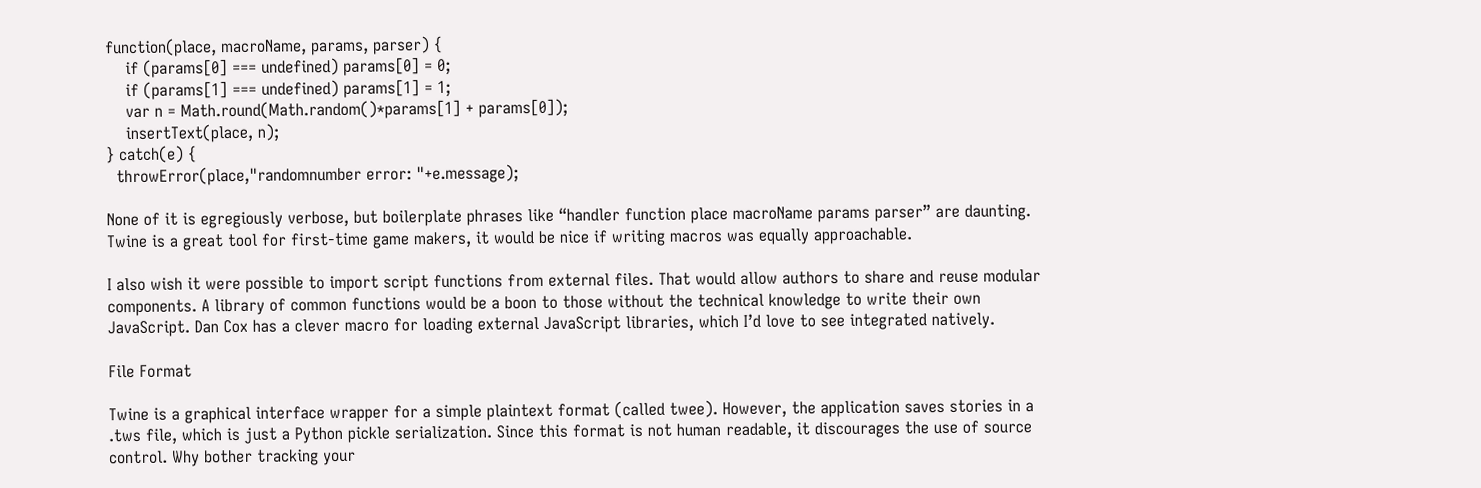function(place, macroName, params, parser) {
    if (params[0] === undefined) params[0] = 0;
    if (params[1] === undefined) params[1] = 1;
    var n = Math.round(Math.random()*params[1] + params[0]);
    insertText(place, n);
} catch(e) {
  throwError(place,"randomnumber error: "+e.message);

None of it is egregiously verbose, but boilerplate phrases like “handler function place macroName params parser” are daunting. Twine is a great tool for first-time game makers, it would be nice if writing macros was equally approachable.

I also wish it were possible to import script functions from external files. That would allow authors to share and reuse modular components. A library of common functions would be a boon to those without the technical knowledge to write their own JavaScript. Dan Cox has a clever macro for loading external JavaScript libraries, which I’d love to see integrated natively.

File Format

Twine is a graphical interface wrapper for a simple plaintext format (called twee). However, the application saves stories in a .tws file, which is just a Python pickle serialization. Since this format is not human readable, it discourages the use of source control. Why bother tracking your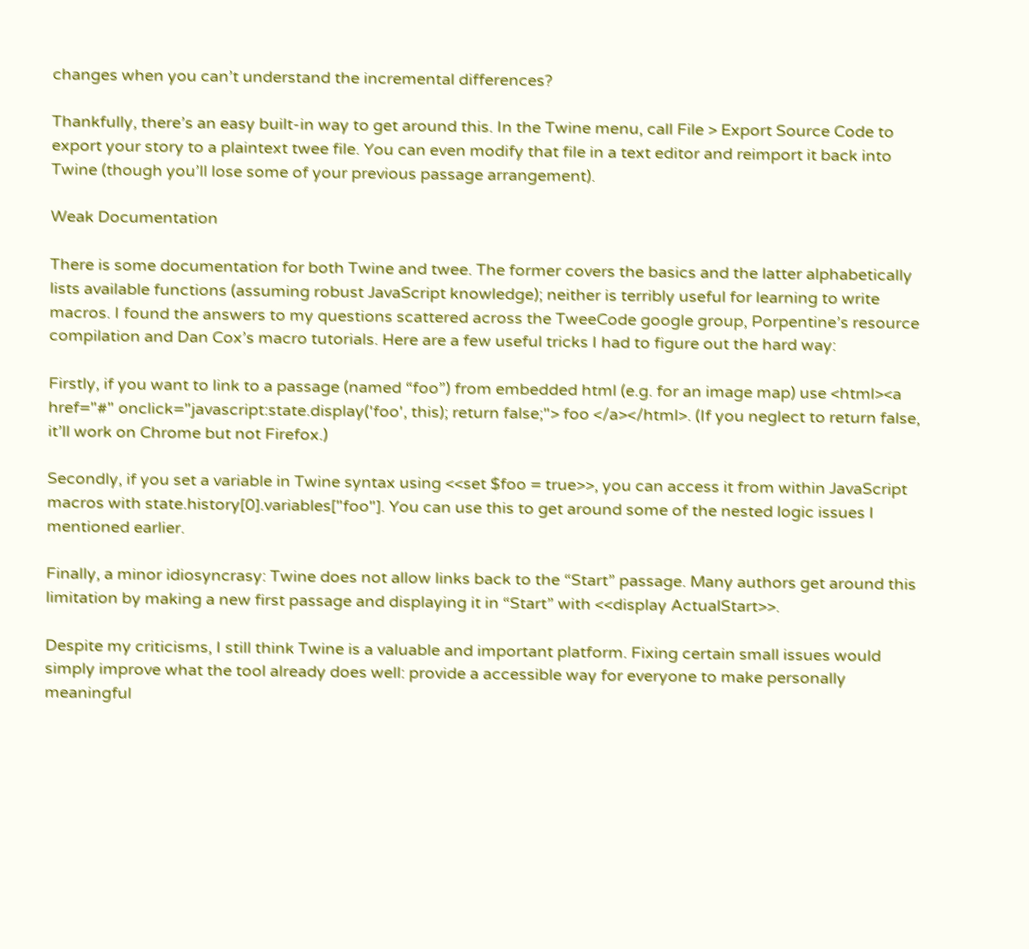changes when you can’t understand the incremental differences?

Thankfully, there’s an easy built-in way to get around this. In the Twine menu, call File > Export Source Code to export your story to a plaintext twee file. You can even modify that file in a text editor and reimport it back into Twine (though you’ll lose some of your previous passage arrangement).

Weak Documentation

There is some documentation for both Twine and twee. The former covers the basics and the latter alphabetically lists available functions (assuming robust JavaScript knowledge); neither is terribly useful for learning to write macros. I found the answers to my questions scattered across the TweeCode google group, Porpentine’s resource compilation and Dan Cox’s macro tutorials. Here are a few useful tricks I had to figure out the hard way:

Firstly, if you want to link to a passage (named “foo”) from embedded html (e.g. for an image map) use <html><a href="#" onclick="javascript:state.display('foo', this); return false;"> foo </a></html>. (If you neglect to return false, it’ll work on Chrome but not Firefox.)

Secondly, if you set a variable in Twine syntax using <<set $foo = true>>, you can access it from within JavaScript macros with state.history[0].variables["foo"]. You can use this to get around some of the nested logic issues I mentioned earlier.

Finally, a minor idiosyncrasy: Twine does not allow links back to the “Start” passage. Many authors get around this limitation by making a new first passage and displaying it in “Start” with <<display ActualStart>>.

Despite my criticisms, I still think Twine is a valuable and important platform. Fixing certain small issues would simply improve what the tool already does well: provide a accessible way for everyone to make personally meaningful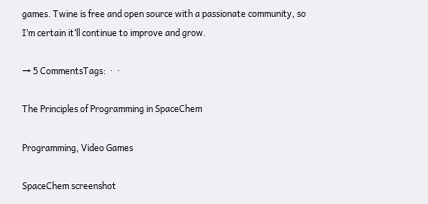games. Twine is free and open source with a passionate community, so I’m certain it’ll continue to improve and grow.

→ 5 CommentsTags:  ·  ·

The Principles of Programming in SpaceChem

Programming, Video Games

SpaceChem screenshot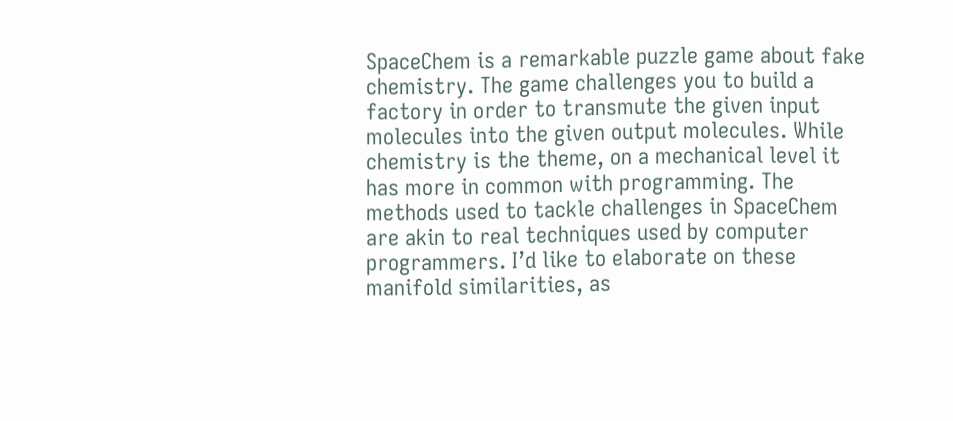SpaceChem is a remarkable puzzle game about fake chemistry. The game challenges you to build a factory in order to transmute the given input molecules into the given output molecules. While chemistry is the theme, on a mechanical level it has more in common with programming. The methods used to tackle challenges in SpaceChem are akin to real techniques used by computer programmers. I’d like to elaborate on these manifold similarities, as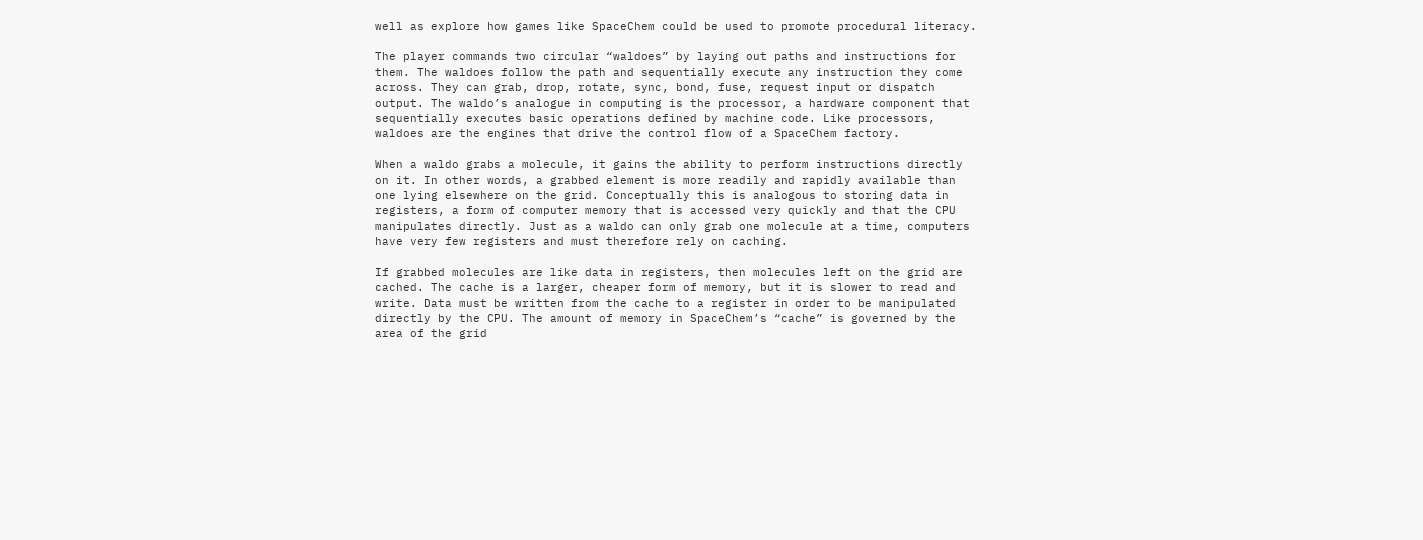well as explore how games like SpaceChem could be used to promote procedural literacy.

The player commands two circular “waldoes” by laying out paths and instructions for them. The waldoes follow the path and sequentially execute any instruction they come across. They can grab, drop, rotate, sync, bond, fuse, request input or dispatch output. The waldo’s analogue in computing is the processor, a hardware component that sequentially executes basic operations defined by machine code. Like processors, waldoes are the engines that drive the control flow of a SpaceChem factory.

When a waldo grabs a molecule, it gains the ability to perform instructions directly on it. In other words, a grabbed element is more readily and rapidly available than one lying elsewhere on the grid. Conceptually this is analogous to storing data in registers, a form of computer memory that is accessed very quickly and that the CPU manipulates directly. Just as a waldo can only grab one molecule at a time, computers have very few registers and must therefore rely on caching.

If grabbed molecules are like data in registers, then molecules left on the grid are cached. The cache is a larger, cheaper form of memory, but it is slower to read and write. Data must be written from the cache to a register in order to be manipulated directly by the CPU. The amount of memory in SpaceChem’s “cache” is governed by the area of the grid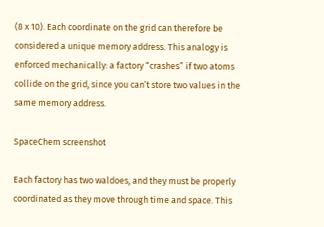(8 x 10). Each coordinate on the grid can therefore be considered a unique memory address. This analogy is enforced mechanically: a factory “crashes” if two atoms collide on the grid, since you can’t store two values in the same memory address.

SpaceChem screenshot

Each factory has two waldoes, and they must be properly coordinated as they move through time and space. This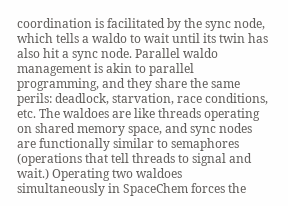coordination is facilitated by the sync node, which tells a waldo to wait until its twin has also hit a sync node. Parallel waldo management is akin to parallel programming, and they share the same perils: deadlock, starvation, race conditions, etc. The waldoes are like threads operating on shared memory space, and sync nodes are functionally similar to semaphores (operations that tell threads to signal and wait.) Operating two waldoes simultaneously in SpaceChem forces the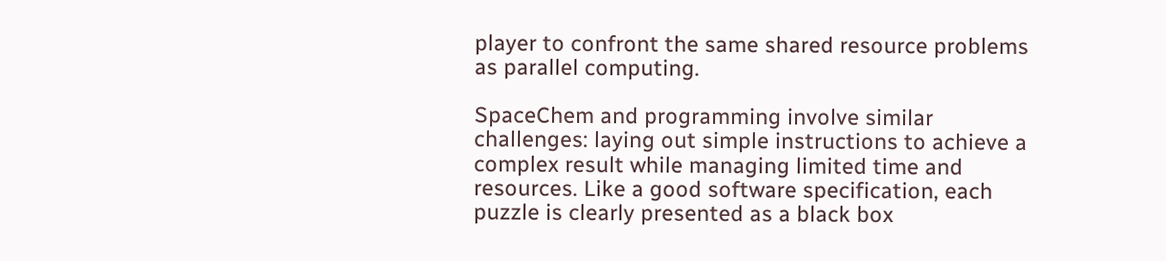player to confront the same shared resource problems as parallel computing.

SpaceChem and programming involve similar challenges: laying out simple instructions to achieve a complex result while managing limited time and resources. Like a good software specification, each puzzle is clearly presented as a black box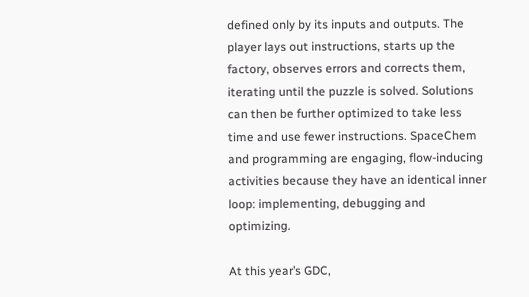defined only by its inputs and outputs. The player lays out instructions, starts up the factory, observes errors and corrects them, iterating until the puzzle is solved. Solutions can then be further optimized to take less time and use fewer instructions. SpaceChem and programming are engaging, flow-inducing activities because they have an identical inner loop: implementing, debugging and optimizing.

At this year’s GDC,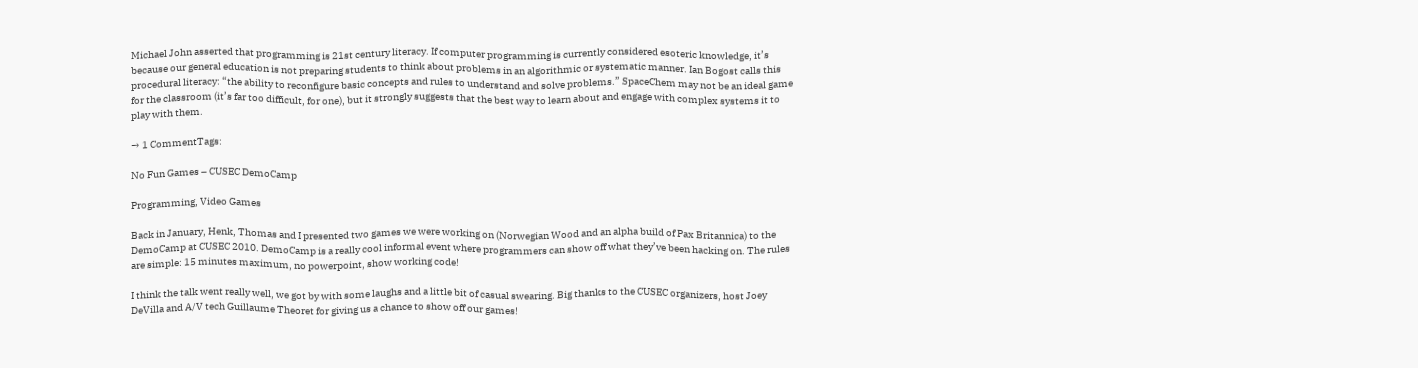Michael John asserted that programming is 21st century literacy. If computer programming is currently considered esoteric knowledge, it’s because our general education is not preparing students to think about problems in an algorithmic or systematic manner. Ian Bogost calls this procedural literacy: “the ability to reconfigure basic concepts and rules to understand and solve problems.” SpaceChem may not be an ideal game for the classroom (it’s far too difficult, for one), but it strongly suggests that the best way to learn about and engage with complex systems it to play with them.

→ 1 CommentTags:

No Fun Games – CUSEC DemoCamp

Programming, Video Games

Back in January, Henk, Thomas and I presented two games we were working on (Norwegian Wood and an alpha build of Pax Britannica) to the DemoCamp at CUSEC 2010. DemoCamp is a really cool informal event where programmers can show off what they’ve been hacking on. The rules are simple: 15 minutes maximum, no powerpoint, show working code!

I think the talk went really well, we got by with some laughs and a little bit of casual swearing. Big thanks to the CUSEC organizers, host Joey DeVilla and A/V tech Guillaume Theoret for giving us a chance to show off our games!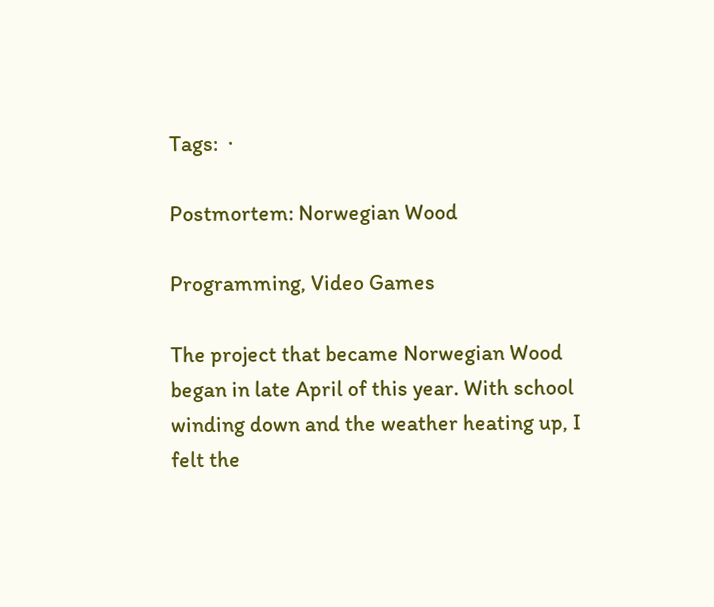Tags:  ·

Postmortem: Norwegian Wood

Programming, Video Games

The project that became Norwegian Wood began in late April of this year. With school winding down and the weather heating up, I felt the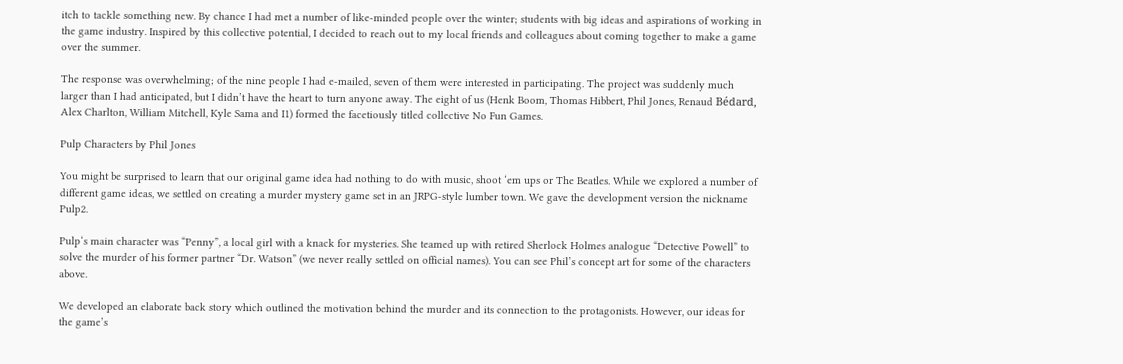itch to tackle something new. By chance I had met a number of like-minded people over the winter; students with big ideas and aspirations of working in the game industry. Inspired by this collective potential, I decided to reach out to my local friends and colleagues about coming together to make a game over the summer.

The response was overwhelming; of the nine people I had e-mailed, seven of them were interested in participating. The project was suddenly much larger than I had anticipated, but I didn’t have the heart to turn anyone away. The eight of us (Henk Boom, Thomas Hibbert, Phil Jones, Renaud Bédard, Alex Charlton, William Mitchell, Kyle Sama and I1) formed the facetiously titled collective No Fun Games.

Pulp Characters by Phil Jones

You might be surprised to learn that our original game idea had nothing to do with music, shoot ‘em ups or The Beatles. While we explored a number of different game ideas, we settled on creating a murder mystery game set in an JRPG-style lumber town. We gave the development version the nickname Pulp2.

Pulp‘s main character was “Penny”, a local girl with a knack for mysteries. She teamed up with retired Sherlock Holmes analogue “Detective Powell” to solve the murder of his former partner “Dr. Watson” (we never really settled on official names). You can see Phil’s concept art for some of the characters above.

We developed an elaborate back story which outlined the motivation behind the murder and its connection to the protagonists. However, our ideas for the game’s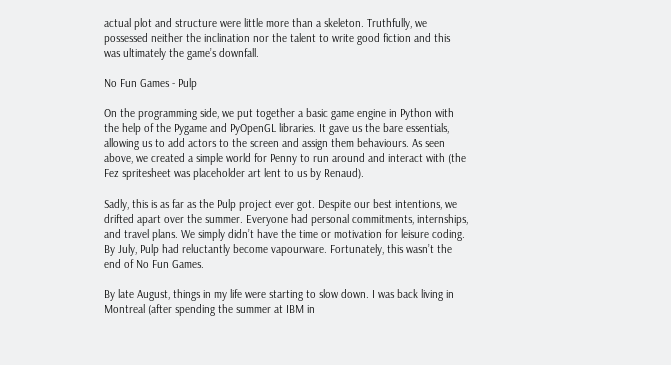actual plot and structure were little more than a skeleton. Truthfully, we possessed neither the inclination nor the talent to write good fiction and this was ultimately the game’s downfall.

No Fun Games - Pulp

On the programming side, we put together a basic game engine in Python with the help of the Pygame and PyOpenGL libraries. It gave us the bare essentials, allowing us to add actors to the screen and assign them behaviours. As seen above, we created a simple world for Penny to run around and interact with (the Fez spritesheet was placeholder art lent to us by Renaud).

Sadly, this is as far as the Pulp project ever got. Despite our best intentions, we drifted apart over the summer. Everyone had personal commitments, internships, and travel plans. We simply didn’t have the time or motivation for leisure coding. By July, Pulp had reluctantly become vapourware. Fortunately, this wasn’t the end of No Fun Games.

By late August, things in my life were starting to slow down. I was back living in Montreal (after spending the summer at IBM in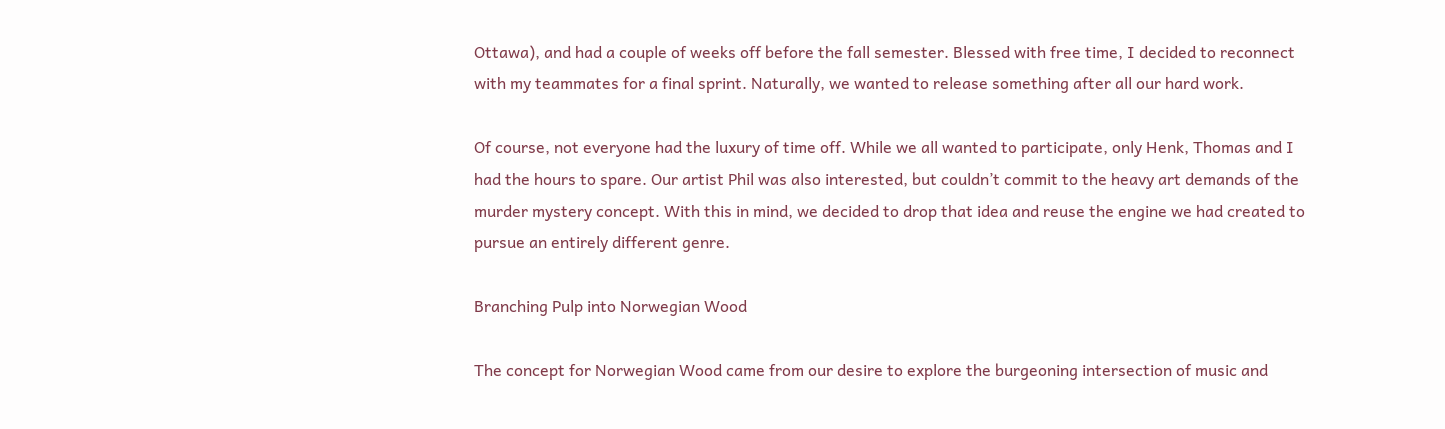Ottawa), and had a couple of weeks off before the fall semester. Blessed with free time, I decided to reconnect with my teammates for a final sprint. Naturally, we wanted to release something after all our hard work.

Of course, not everyone had the luxury of time off. While we all wanted to participate, only Henk, Thomas and I had the hours to spare. Our artist Phil was also interested, but couldn’t commit to the heavy art demands of the murder mystery concept. With this in mind, we decided to drop that idea and reuse the engine we had created to pursue an entirely different genre.

Branching Pulp into Norwegian Wood

The concept for Norwegian Wood came from our desire to explore the burgeoning intersection of music and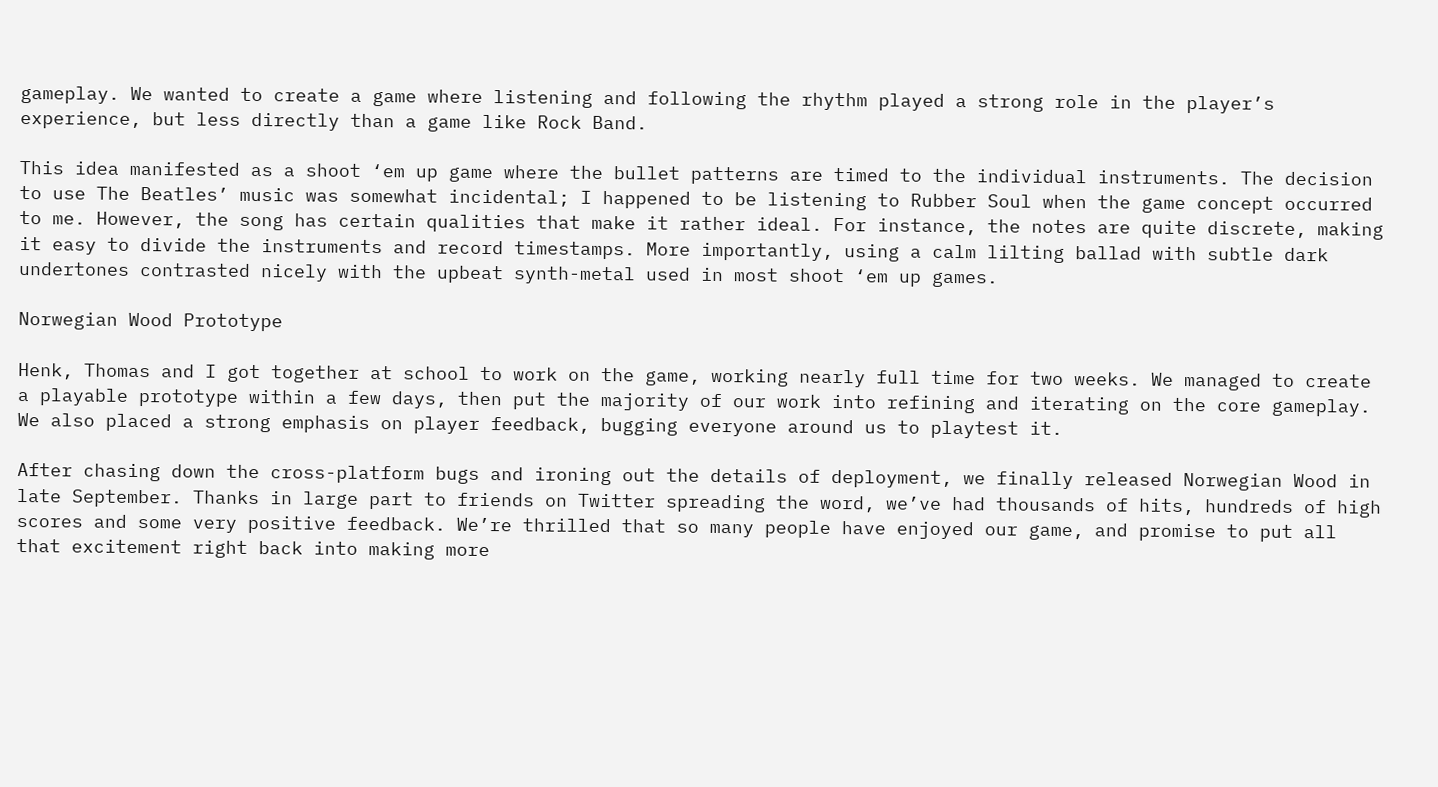gameplay. We wanted to create a game where listening and following the rhythm played a strong role in the player’s experience, but less directly than a game like Rock Band.

This idea manifested as a shoot ‘em up game where the bullet patterns are timed to the individual instruments. The decision to use The Beatles’ music was somewhat incidental; I happened to be listening to Rubber Soul when the game concept occurred to me. However, the song has certain qualities that make it rather ideal. For instance, the notes are quite discrete, making it easy to divide the instruments and record timestamps. More importantly, using a calm lilting ballad with subtle dark undertones contrasted nicely with the upbeat synth-metal used in most shoot ‘em up games.

Norwegian Wood Prototype

Henk, Thomas and I got together at school to work on the game, working nearly full time for two weeks. We managed to create a playable prototype within a few days, then put the majority of our work into refining and iterating on the core gameplay. We also placed a strong emphasis on player feedback, bugging everyone around us to playtest it.

After chasing down the cross-platform bugs and ironing out the details of deployment, we finally released Norwegian Wood in late September. Thanks in large part to friends on Twitter spreading the word, we’ve had thousands of hits, hundreds of high scores and some very positive feedback. We’re thrilled that so many people have enjoyed our game, and promise to put all that excitement right back into making more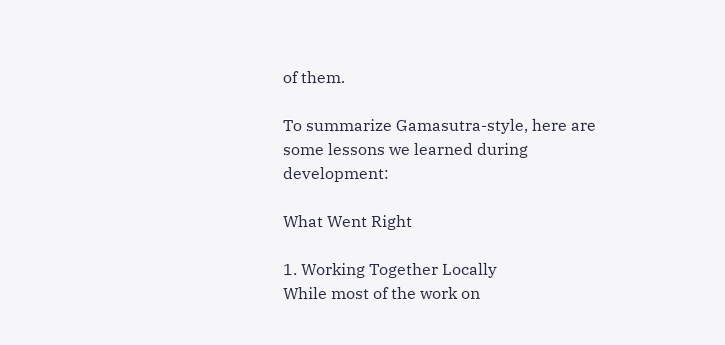of them.

To summarize Gamasutra-style, here are some lessons we learned during development:

What Went Right

1. Working Together Locally
While most of the work on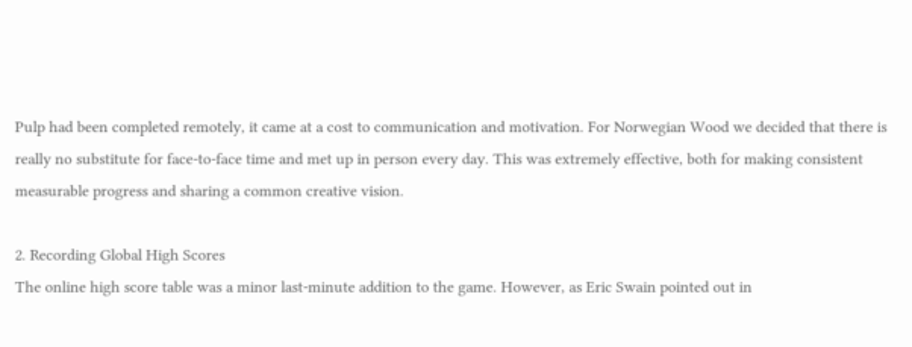Pulp had been completed remotely, it came at a cost to communication and motivation. For Norwegian Wood we decided that there is really no substitute for face-to-face time and met up in person every day. This was extremely effective, both for making consistent measurable progress and sharing a common creative vision.

2. Recording Global High Scores
The online high score table was a minor last-minute addition to the game. However, as Eric Swain pointed out in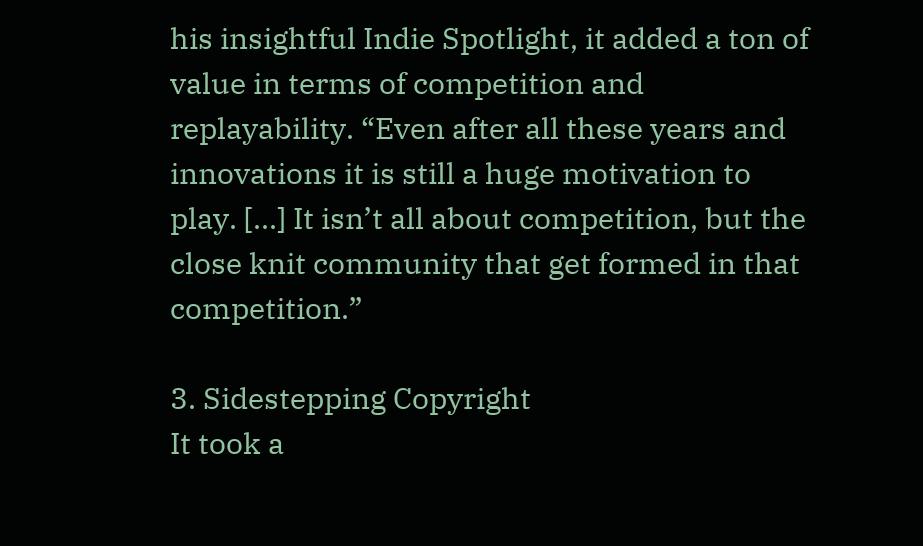his insightful Indie Spotlight, it added a ton of value in terms of competition and replayability. “Even after all these years and innovations it is still a huge motivation to play. [...] It isn’t all about competition, but the close knit community that get formed in that competition.”

3. Sidestepping Copyright
It took a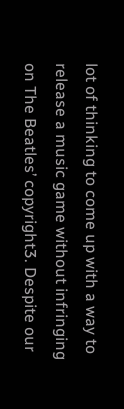lot of thinking to come up with a way to release a music game without infringing on The Beatles’ copyright3. Despite our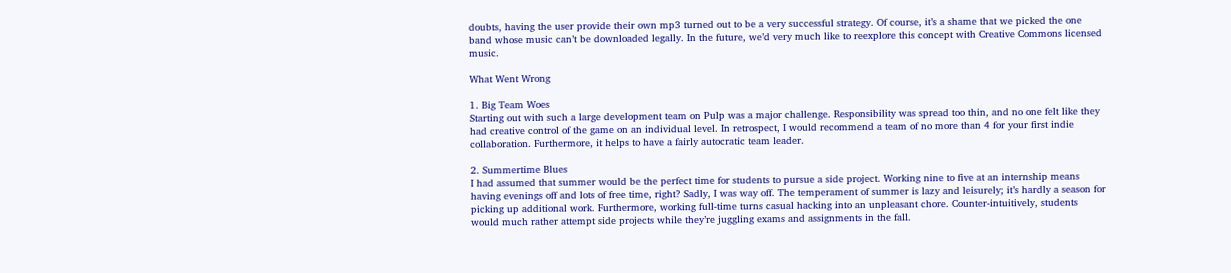doubts, having the user provide their own mp3 turned out to be a very successful strategy. Of course, it’s a shame that we picked the one band whose music can’t be downloaded legally. In the future, we’d very much like to reexplore this concept with Creative Commons licensed music.

What Went Wrong

1. Big Team Woes
Starting out with such a large development team on Pulp was a major challenge. Responsibility was spread too thin, and no one felt like they had creative control of the game on an individual level. In retrospect, I would recommend a team of no more than 4 for your first indie collaboration. Furthermore, it helps to have a fairly autocratic team leader.

2. Summertime Blues
I had assumed that summer would be the perfect time for students to pursue a side project. Working nine to five at an internship means having evenings off and lots of free time, right? Sadly, I was way off. The temperament of summer is lazy and leisurely; it’s hardly a season for picking up additional work. Furthermore, working full-time turns casual hacking into an unpleasant chore. Counter-intuitively, students would much rather attempt side projects while they’re juggling exams and assignments in the fall.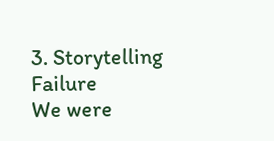3. Storytelling Failure
We were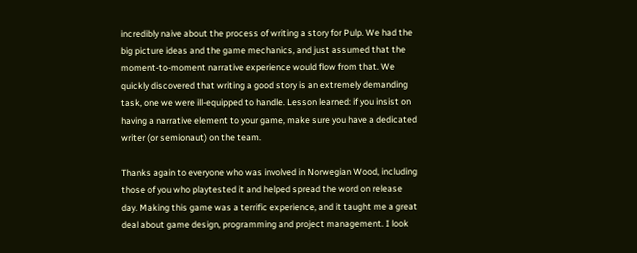incredibly naive about the process of writing a story for Pulp. We had the big picture ideas and the game mechanics, and just assumed that the moment-to-moment narrative experience would flow from that. We quickly discovered that writing a good story is an extremely demanding task, one we were ill-equipped to handle. Lesson learned: if you insist on having a narrative element to your game, make sure you have a dedicated writer (or semionaut) on the team.

Thanks again to everyone who was involved in Norwegian Wood, including those of you who playtested it and helped spread the word on release day. Making this game was a terrific experience, and it taught me a great deal about game design, programming and project management. I look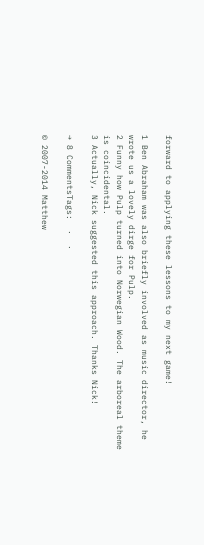forward to applying these lessons to my next game!

1 Ben Abraham was also briefly involved as music director, he wrote us a lovely dirge for Pulp.
2 Funny how Pulp turned into Norwegian Wood. The arboreal theme is coincidental.
3 Actually, Nick suggested this approach. Thanks Nick!

→ 8 CommentsTags:  ·  ·

© 2007-2014 Matthew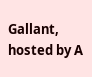Gallant, hosted by A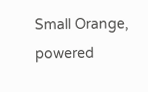Small Orange, powered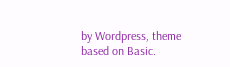by Wordpress, theme based on Basic.